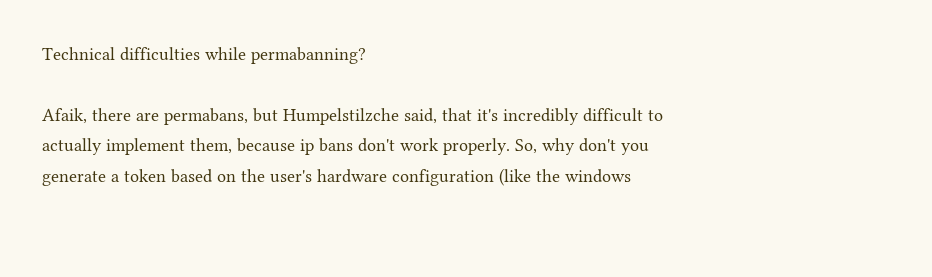Technical difficulties while permabanning?

Afaik, there are permabans, but Humpelstilzche said, that it's incredibly difficult to actually implement them, because ip bans don't work properly. So, why don't you generate a token based on the user's hardware configuration (like the windows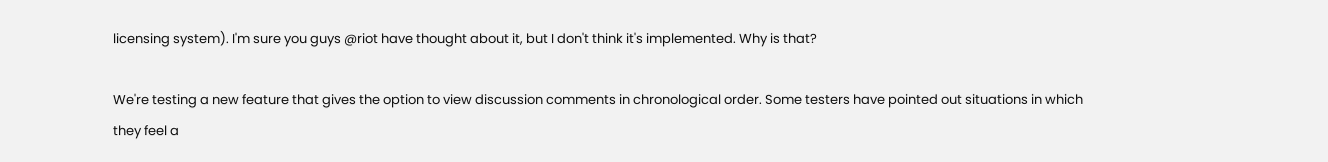licensing system). I'm sure you guys @riot have thought about it, but I don't think it's implemented. Why is that?

We're testing a new feature that gives the option to view discussion comments in chronological order. Some testers have pointed out situations in which they feel a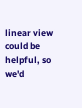linear view could be helpful, so we'd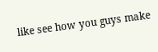like see how you guys make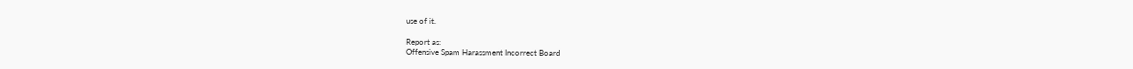use of it.

Report as:
Offensive Spam Harassment Incorrect Board